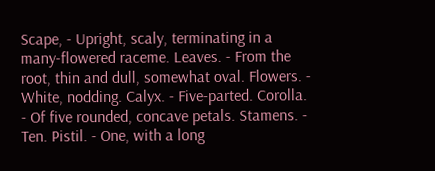Scape, - Upright, scaly, terminating in a many-flowered raceme. Leaves. - From the root, thin and dull, somewhat oval. Flowers. - White, nodding. Calyx. - Five-parted. Corolla. - Of five rounded, concave petals. Stamens. - Ten. Pistil. - One, with a long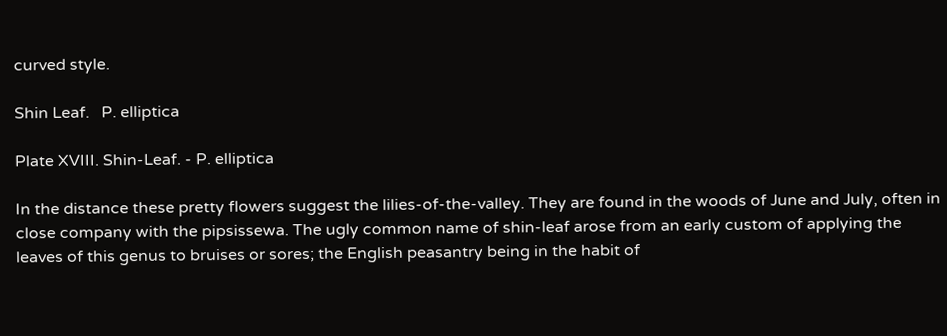curved style.

Shin Leaf.   P. elliptica

Plate XVIII. Shin-Leaf. - P. elliptica

In the distance these pretty flowers suggest the lilies-of-the-valley. They are found in the woods of June and July, often in close company with the pipsissewa. The ugly common name of shin-leaf arose from an early custom of applying the leaves of this genus to bruises or sores; the English peasantry being in the habit of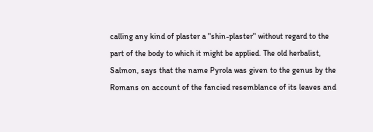calling any kind of plaster a "shin-plaster" without regard to the part of the body to which it might be applied. The old herbalist, Salmon, says that the name Pyrola was given to the genus by the Romans on account of the fancied resemblance of its leaves and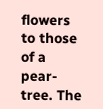flowers to those of a pear-tree. The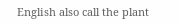English also call the plant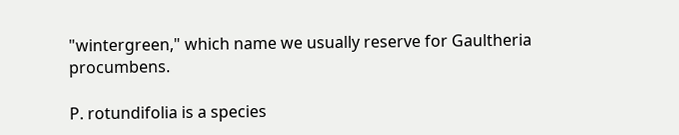"wintergreen," which name we usually reserve for Gaultheria procumbens.

P. rotundifolia is a species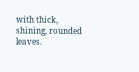with thick, shining, rounded leaves.